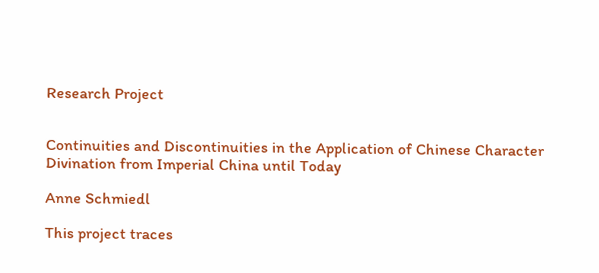Research Project


Continuities and Discontinuities in the Application of Chinese Character Divination from Imperial China until Today

Anne Schmiedl

This project traces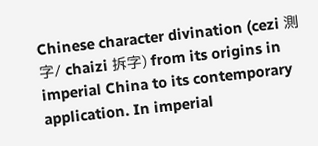Chinese character divination (cezi 測字/ chaizi 拆字) from its origins in imperial China to its contemporary application. In imperial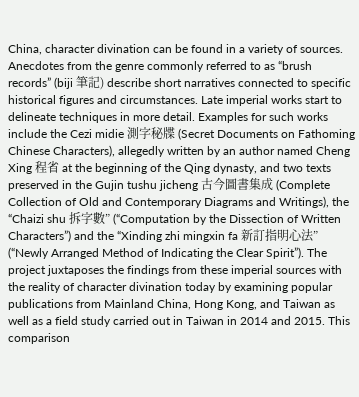China, character divination can be found in a variety of sources. Anecdotes from the genre commonly referred to as “brush records” (biji 筆記) describe short narratives connected to specific historical figures and circumstances. Late imperial works start to delineate techniques in more detail. Examples for such works include the Cezi midie 測字秘牒 (Secret Documents on Fathoming Chinese Characters), allegedly written by an author named Cheng Xing 程省 at the beginning of the Qing dynasty, and two texts preserved in the Gujin tushu jicheng 古今圖書集成 (Complete Collection of Old and Contemporary Diagrams and Writings), the “Chaizi shu 拆字數” (“Computation by the Dissection of Written Characters”) and the “Xinding zhi mingxin fa 新訂指明心法” (“Newly Arranged Method of Indicating the Clear Spirit”). The project juxtaposes the findings from these imperial sources with the reality of character divination today by examining popular publications from Mainland China, Hong Kong, and Taiwan as well as a field study carried out in Taiwan in 2014 and 2015. This comparison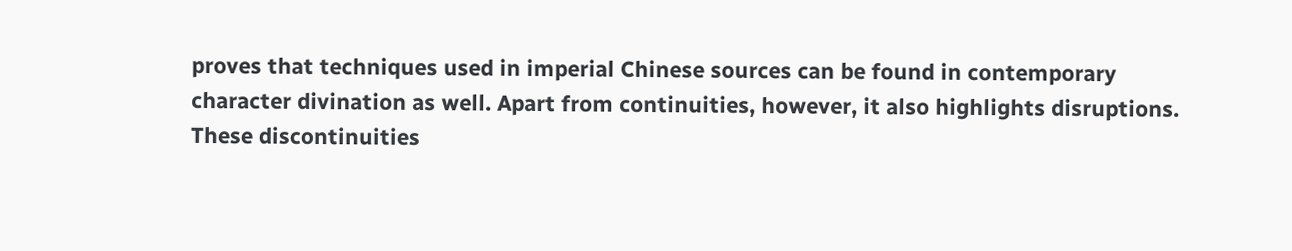proves that techniques used in imperial Chinese sources can be found in contemporary character divination as well. Apart from continuities, however, it also highlights disruptions. These discontinuities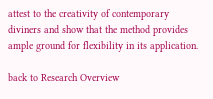attest to the creativity of contemporary diviners and show that the method provides ample ground for flexibility in its application.

back to Research Overview